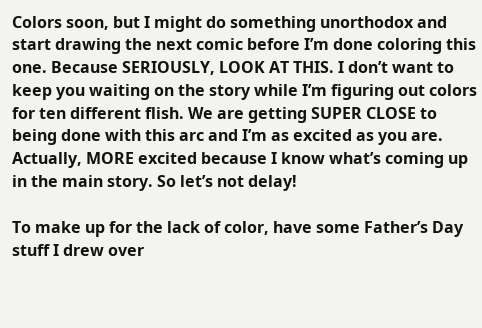Colors soon, but I might do something unorthodox and start drawing the next comic before I’m done coloring this one. Because SERIOUSLY, LOOK AT THIS. I don’t want to keep you waiting on the story while I’m figuring out colors for ten different flish. We are getting SUPER CLOSE to being done with this arc and I’m as excited as you are. Actually, MORE excited because I know what’s coming up in the main story. So let’s not delay!

To make up for the lack of color, have some Father’s Day stuff I drew over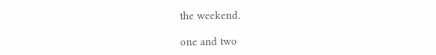the weekend.

one and two